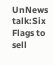UnNews talk:Six Flags to sell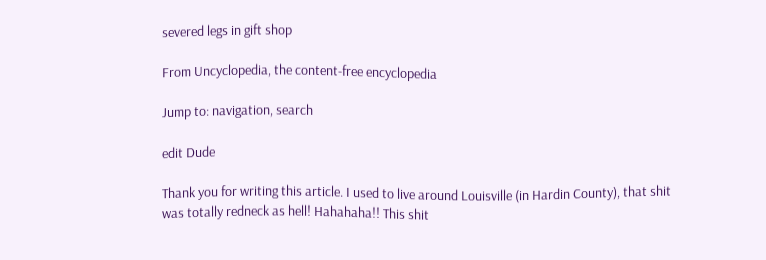severed legs in gift shop

From Uncyclopedia, the content-free encyclopedia

Jump to: navigation, search

edit Dude

Thank you for writing this article. I used to live around Louisville (in Hardin County), that shit was totally redneck as hell! Hahahaha!! This shit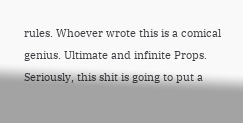rules. Whoever wrote this is a comical genius. Ultimate and infinite Props. Seriously, this shit is going to put a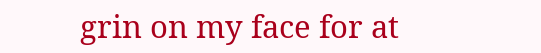grin on my face for at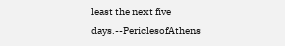least the next five days.--PericlesofAthens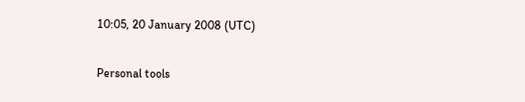10:05, 20 January 2008 (UTC)

Personal tools